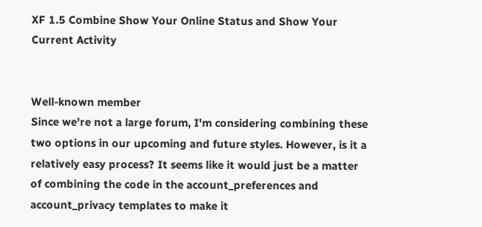XF 1.5 Combine Show Your Online Status and Show Your Current Activity


Well-known member
Since we're not a large forum, I'm considering combining these two options in our upcoming and future styles. However, is it a relatively easy process? It seems like it would just be a matter of combining the code in the account_preferences and account_privacy templates to make it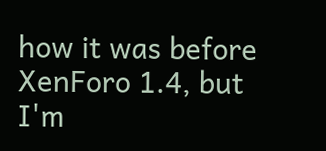how it was before XenForo 1.4, but I'm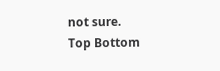not sure.
Top Bottom